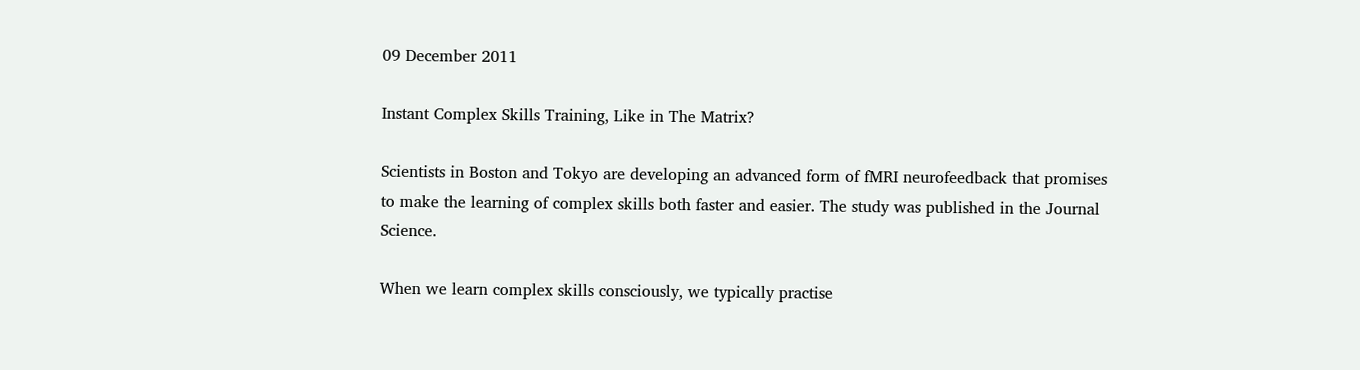09 December 2011

Instant Complex Skills Training, Like in The Matrix?

Scientists in Boston and Tokyo are developing an advanced form of fMRI neurofeedback that promises to make the learning of complex skills both faster and easier. The study was published in the Journal Science.

When we learn complex skills consciously, we typically practise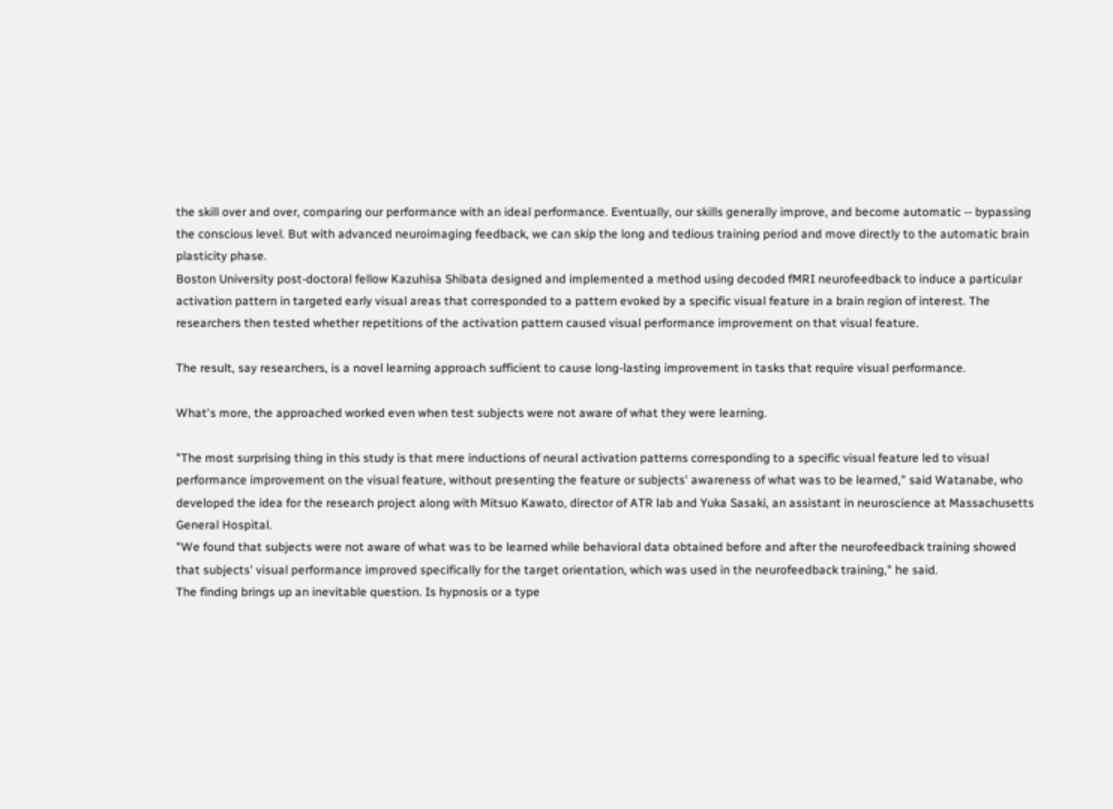the skill over and over, comparing our performance with an ideal performance. Eventually, our skills generally improve, and become automatic -- bypassing the conscious level. But with advanced neuroimaging feedback, we can skip the long and tedious training period and move directly to the automatic brain plasticity phase.
Boston University post-doctoral fellow Kazuhisa Shibata designed and implemented a method using decoded fMRI neurofeedback to induce a particular activation pattern in targeted early visual areas that corresponded to a pattern evoked by a specific visual feature in a brain region of interest. The researchers then tested whether repetitions of the activation pattern caused visual performance improvement on that visual feature.

The result, say researchers, is a novel learning approach sufficient to cause long-lasting improvement in tasks that require visual performance.

What's more, the approached worked even when test subjects were not aware of what they were learning.

"The most surprising thing in this study is that mere inductions of neural activation patterns corresponding to a specific visual feature led to visual performance improvement on the visual feature, without presenting the feature or subjects' awareness of what was to be learned," said Watanabe, who developed the idea for the research project along with Mitsuo Kawato, director of ATR lab and Yuka Sasaki, an assistant in neuroscience at Massachusetts General Hospital.
"We found that subjects were not aware of what was to be learned while behavioral data obtained before and after the neurofeedback training showed that subjects' visual performance improved specifically for the target orientation, which was used in the neurofeedback training," he said.
The finding brings up an inevitable question. Is hypnosis or a type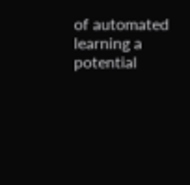of automated learning a potential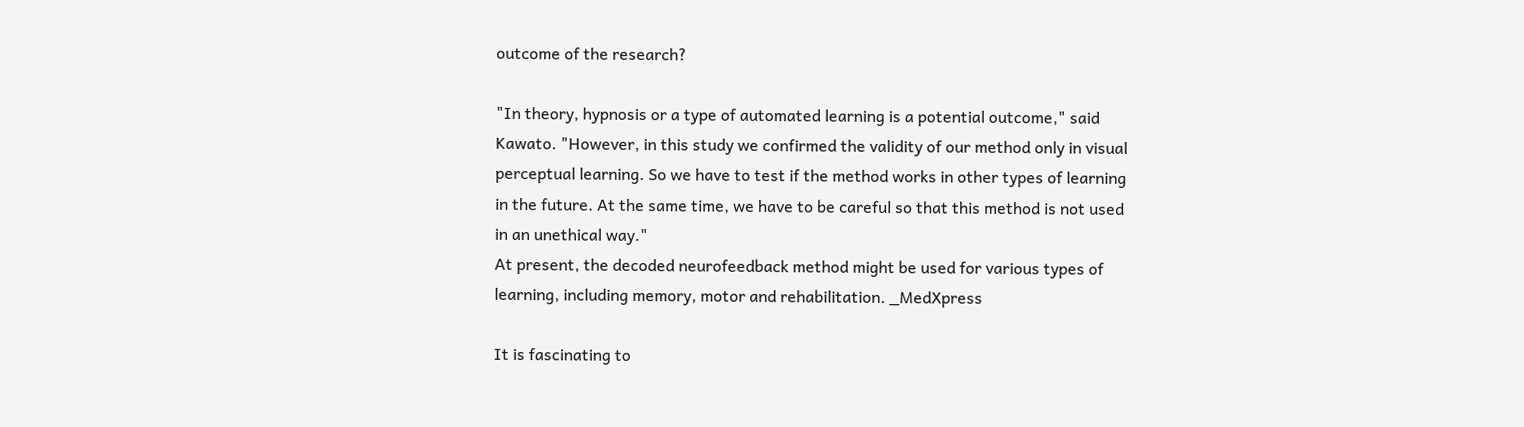outcome of the research?

"In theory, hypnosis or a type of automated learning is a potential outcome," said Kawato. "However, in this study we confirmed the validity of our method only in visual perceptual learning. So we have to test if the method works in other types of learning in the future. At the same time, we have to be careful so that this method is not used in an unethical way."
At present, the decoded neurofeedback method might be used for various types of learning, including memory, motor and rehabilitation. _MedXpress

It is fascinating to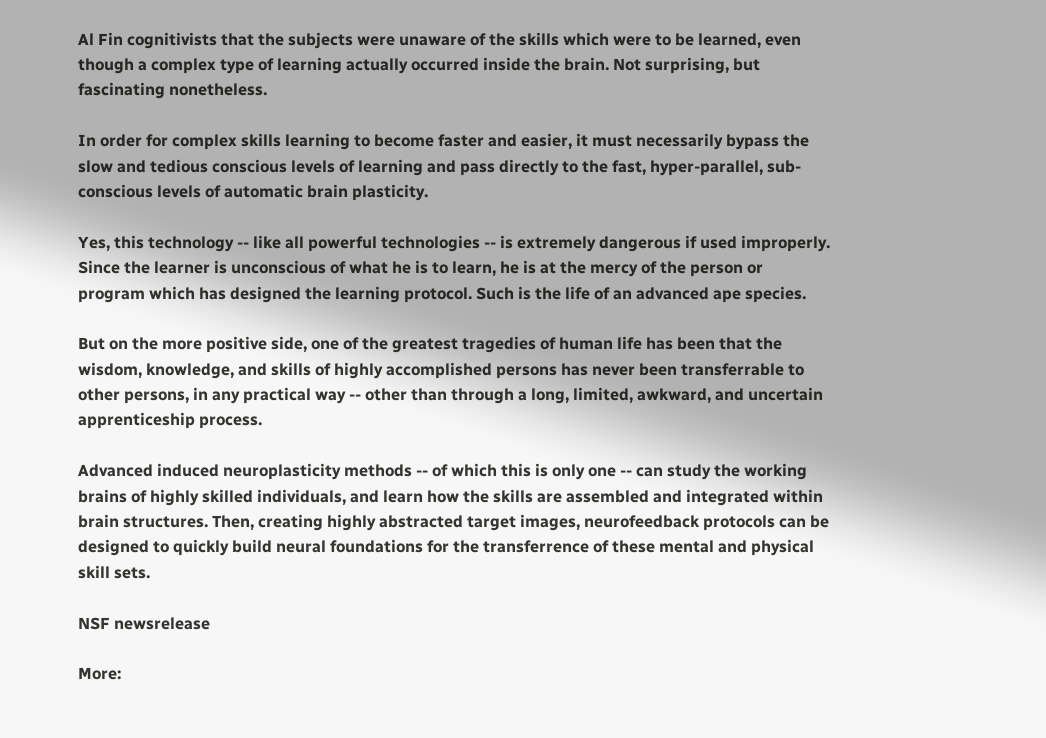Al Fin cognitivists that the subjects were unaware of the skills which were to be learned, even though a complex type of learning actually occurred inside the brain. Not surprising, but fascinating nonetheless.

In order for complex skills learning to become faster and easier, it must necessarily bypass the slow and tedious conscious levels of learning and pass directly to the fast, hyper-parallel, sub-conscious levels of automatic brain plasticity.

Yes, this technology -- like all powerful technologies -- is extremely dangerous if used improperly. Since the learner is unconscious of what he is to learn, he is at the mercy of the person or program which has designed the learning protocol. Such is the life of an advanced ape species.

But on the more positive side, one of the greatest tragedies of human life has been that the wisdom, knowledge, and skills of highly accomplished persons has never been transferrable to other persons, in any practical way -- other than through a long, limited, awkward, and uncertain apprenticeship process.

Advanced induced neuroplasticity methods -- of which this is only one -- can study the working brains of highly skilled individuals, and learn how the skills are assembled and integrated within brain structures. Then, creating highly abstracted target images, neurofeedback protocols can be designed to quickly build neural foundations for the transferrence of these mental and physical skill sets.

NSF newsrelease

More: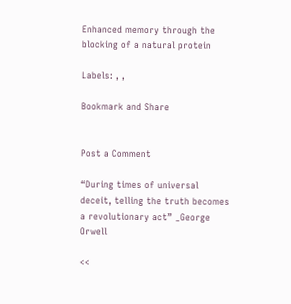Enhanced memory through the blocking of a natural protein

Labels: , ,

Bookmark and Share


Post a Comment

“During times of universal deceit, telling the truth becomes a revolutionary act” _George Orwell

<<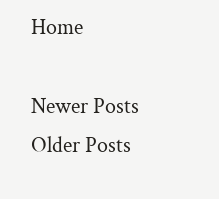Home

Newer Posts Older Posts